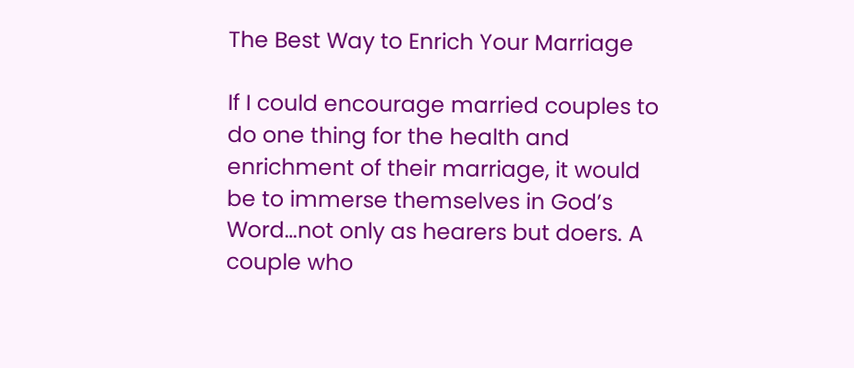The Best Way to Enrich Your Marriage

If I could encourage married couples to do one thing for the health and enrichment of their marriage, it would be to immerse themselves in God’s Word…not only as hearers but doers. A couple who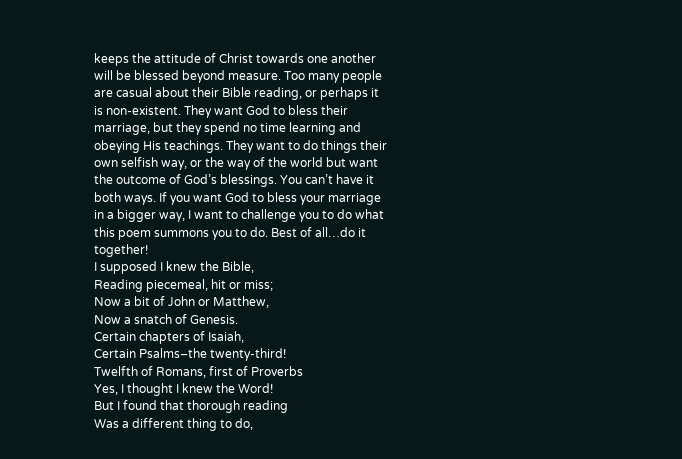keeps the attitude of Christ towards one another will be blessed beyond measure. Too many people are casual about their Bible reading, or perhaps it is non-existent. They want God to bless their marriage, but they spend no time learning and obeying His teachings. They want to do things their own selfish way, or the way of the world but want the outcome of God’s blessings. You can’t have it both ways. If you want God to bless your marriage in a bigger way, I want to challenge you to do what this poem summons you to do. Best of all…do it together!
I supposed I knew the Bible,
Reading piecemeal, hit or miss;
Now a bit of John or Matthew,
Now a snatch of Genesis.
Certain chapters of Isaiah,
Certain Psalms–the twenty-third!
Twelfth of Romans, first of Proverbs
Yes, I thought I knew the Word!
But I found that thorough reading
Was a different thing to do,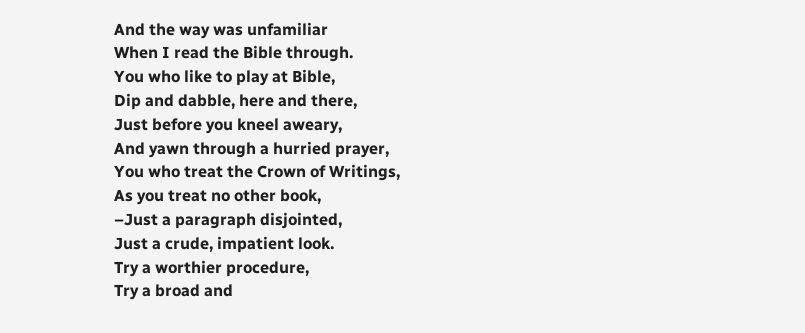And the way was unfamiliar
When I read the Bible through.
You who like to play at Bible,
Dip and dabble, here and there,
Just before you kneel aweary,
And yawn through a hurried prayer,
You who treat the Crown of Writings,
As you treat no other book,
–Just a paragraph disjointed,
Just a crude, impatient look.
Try a worthier procedure,
Try a broad and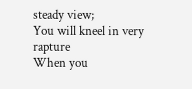steady view;
You will kneel in very rapture
When you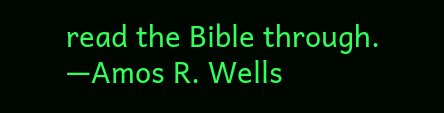read the Bible through.
—Amos R. Wells